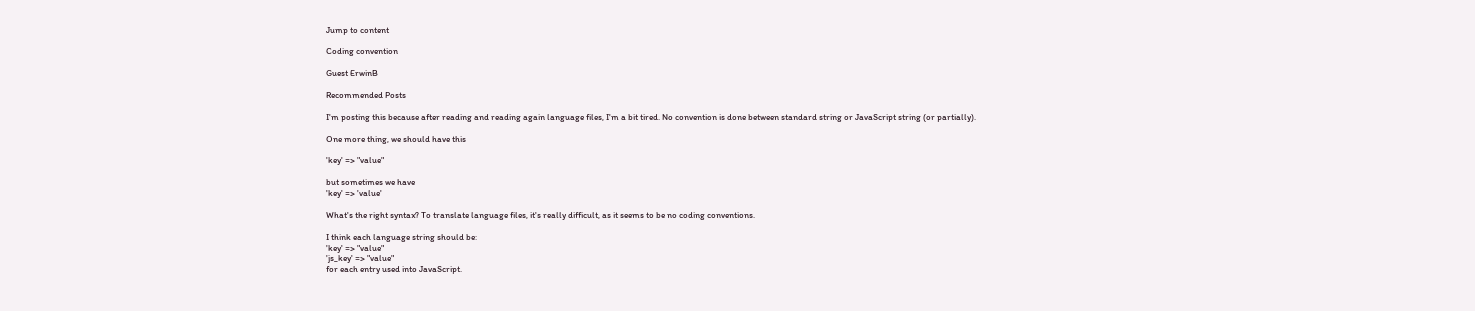Jump to content

Coding convention

Guest ErwinB

Recommended Posts

I'm posting this because after reading and reading again language files, I'm a bit tired. No convention is done between standard string or JavaScript string (or partially).

One more thing, we should have this

'key' => "value"

but sometimes we have
'key' => 'value'

What's the right syntax? To translate language files, it's really difficult, as it seems to be no coding conventions.

I think each language string should be:
'key' => "value"
'js_key' => "value"
for each entry used into JavaScript.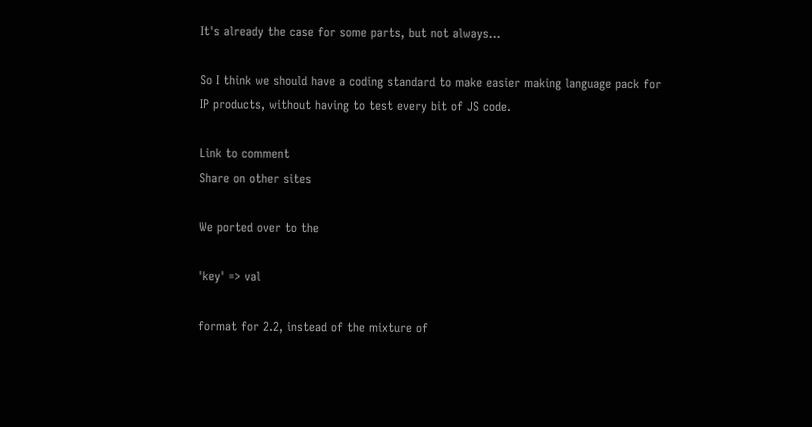It's already the case for some parts, but not always...

So I think we should have a coding standard to make easier making language pack for IP products, without having to test every bit of JS code.

Link to comment
Share on other sites

We ported over to the

'key' => val

format for 2.2, instead of the mixture of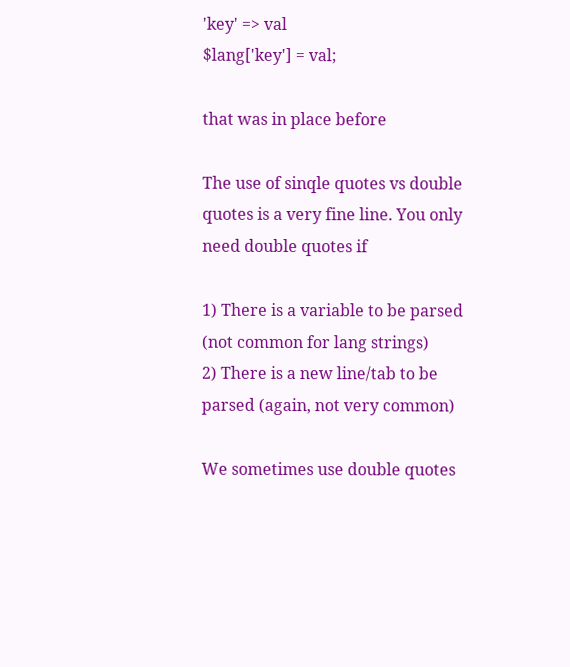'key' => val
$lang['key'] = val;

that was in place before

The use of sinqle quotes vs double quotes is a very fine line. You only need double quotes if

1) There is a variable to be parsed (not common for lang strings)
2) There is a new line/tab to be parsed (again, not very common)

We sometimes use double quotes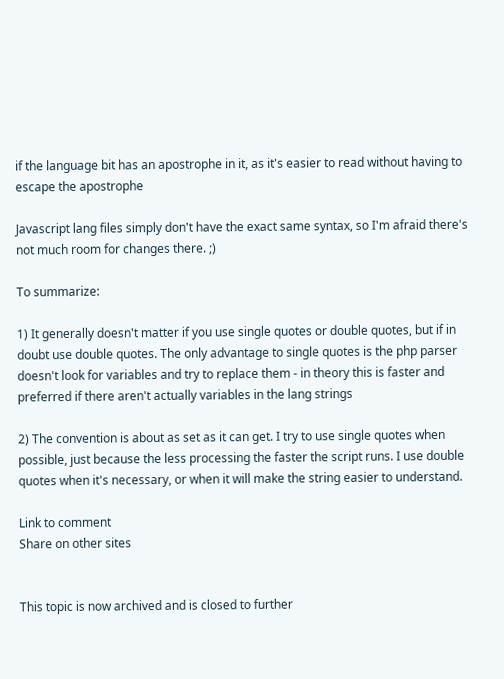if the language bit has an apostrophe in it, as it's easier to read without having to escape the apostrophe

Javascript lang files simply don't have the exact same syntax, so I'm afraid there's not much room for changes there. ;)

To summarize:

1) It generally doesn't matter if you use single quotes or double quotes, but if in doubt use double quotes. The only advantage to single quotes is the php parser doesn't look for variables and try to replace them - in theory this is faster and preferred if there aren't actually variables in the lang strings

2) The convention is about as set as it can get. I try to use single quotes when possible, just because the less processing the faster the script runs. I use double quotes when it's necessary, or when it will make the string easier to understand.

Link to comment
Share on other sites


This topic is now archived and is closed to further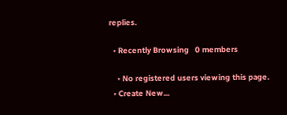replies.

  • Recently Browsing   0 members

    • No registered users viewing this page.
  • Create New...